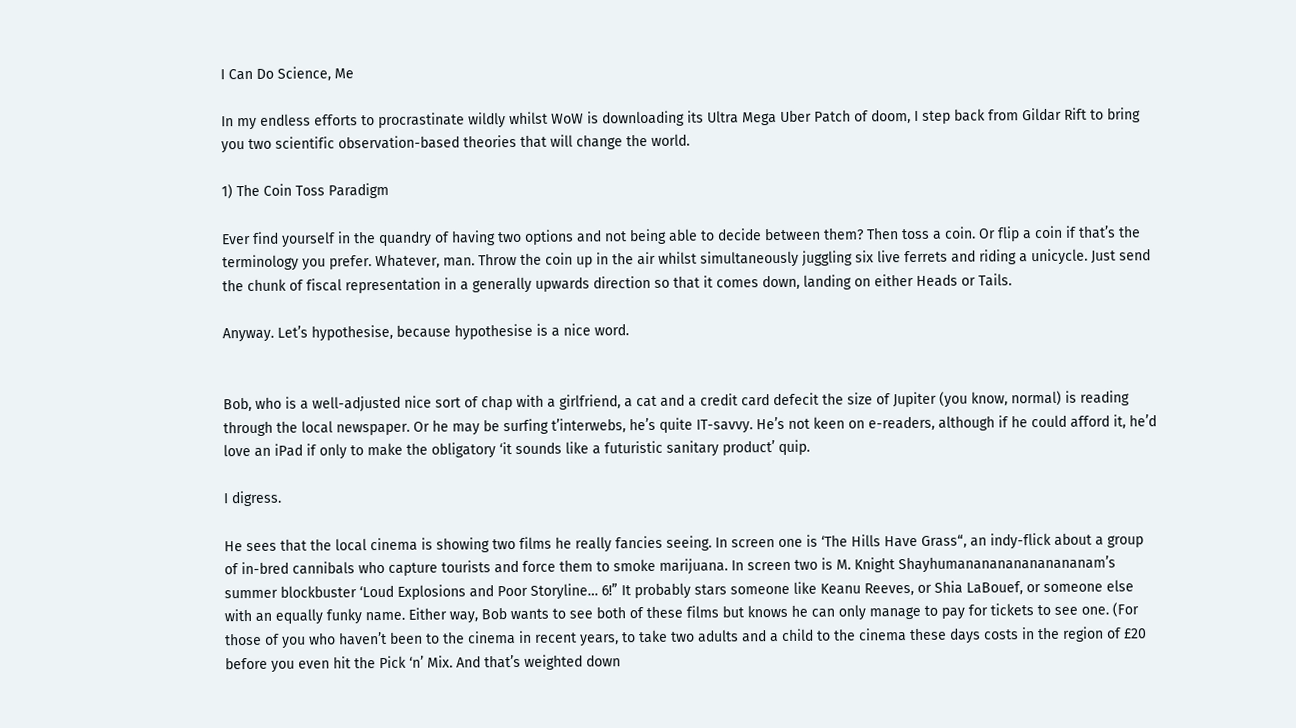I Can Do Science, Me

In my endless efforts to procrastinate wildly whilst WoW is downloading its Ultra Mega Uber Patch of doom, I step back from Gildar Rift to bring you two scientific observation-based theories that will change the world.

1) The Coin Toss Paradigm

Ever find yourself in the quandry of having two options and not being able to decide between them? Then toss a coin. Or flip a coin if that’s the terminology you prefer. Whatever, man. Throw the coin up in the air whilst simultaneously juggling six live ferrets and riding a unicycle. Just send the chunk of fiscal representation in a generally upwards direction so that it comes down, landing on either Heads or Tails.

Anyway. Let’s hypothesise, because hypothesise is a nice word.


Bob, who is a well-adjusted nice sort of chap with a girlfriend, a cat and a credit card defecit the size of Jupiter (you know, normal) is reading through the local newspaper. Or he may be surfing t’interwebs, he’s quite IT-savvy. He’s not keen on e-readers, although if he could afford it, he’d love an iPad if only to make the obligatory ‘it sounds like a futuristic sanitary product’ quip.

I digress.

He sees that the local cinema is showing two films he really fancies seeing. In screen one is ‘The Hills Have Grass“, an indy-flick about a group of in-bred cannibals who capture tourists and force them to smoke marijuana. In screen two is M. Knight Shayhumananananananananam’s summer blockbuster ‘Loud Explosions and Poor Storyline… 6!” It probably stars someone like Keanu Reeves, or Shia LaBouef, or someone else with an equally funky name. Either way, Bob wants to see both of these films but knows he can only manage to pay for tickets to see one. (For those of you who haven’t been to the cinema in recent years, to take two adults and a child to the cinema these days costs in the region of £20 before you even hit the Pick ‘n’ Mix. And that’s weighted down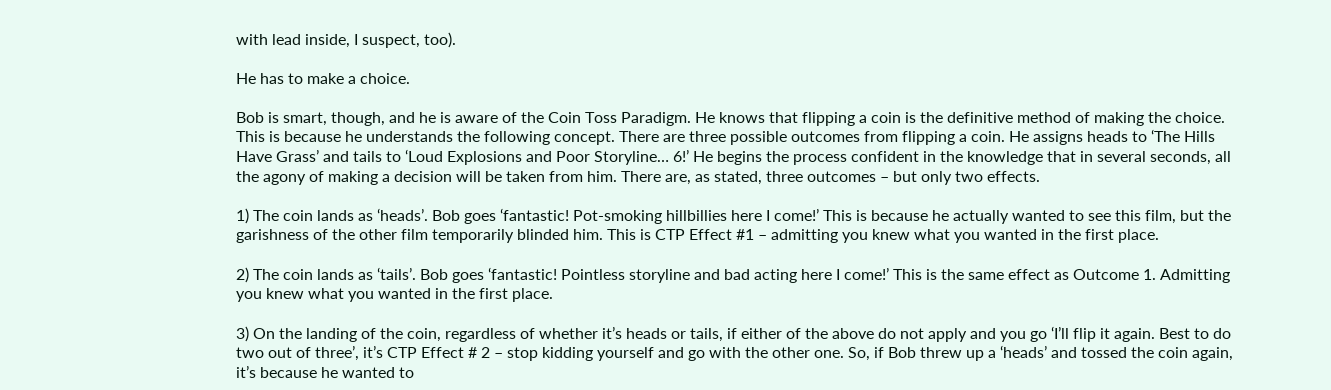with lead inside, I suspect, too).

He has to make a choice.

Bob is smart, though, and he is aware of the Coin Toss Paradigm. He knows that flipping a coin is the definitive method of making the choice. This is because he understands the following concept. There are three possible outcomes from flipping a coin. He assigns heads to ‘The Hills Have Grass’ and tails to ‘Loud Explosions and Poor Storyline… 6!’ He begins the process confident in the knowledge that in several seconds, all the agony of making a decision will be taken from him. There are, as stated, three outcomes – but only two effects.

1) The coin lands as ‘heads’. Bob goes ‘fantastic! Pot-smoking hillbillies here I come!’ This is because he actually wanted to see this film, but the garishness of the other film temporarily blinded him. This is CTP Effect #1 – admitting you knew what you wanted in the first place.

2) The coin lands as ‘tails’. Bob goes ‘fantastic! Pointless storyline and bad acting here I come!’ This is the same effect as Outcome 1. Admitting you knew what you wanted in the first place.

3) On the landing of the coin, regardless of whether it’s heads or tails, if either of the above do not apply and you go ‘I’ll flip it again. Best to do two out of three’, it’s CTP Effect # 2 – stop kidding yourself and go with the other one. So, if Bob threw up a ‘heads’ and tossed the coin again, it’s because he wanted to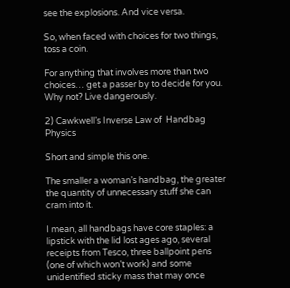see the explosions. And vice versa.

So, when faced with choices for two things, toss a coin.

For anything that involves more than two choices… get a passer by to decide for you. Why not? Live dangerously.

2) Cawkwell’s Inverse Law of  Handbag Physics

Short and simple this one.

The smaller a woman’s handbag, the greater the quantity of unnecessary stuff she can cram into it.

I mean, all handbags have core staples: a lipstick with the lid lost ages ago, several receipts from Tesco, three ballpoint pens (one of which won’t work) and some unidentified sticky mass that may once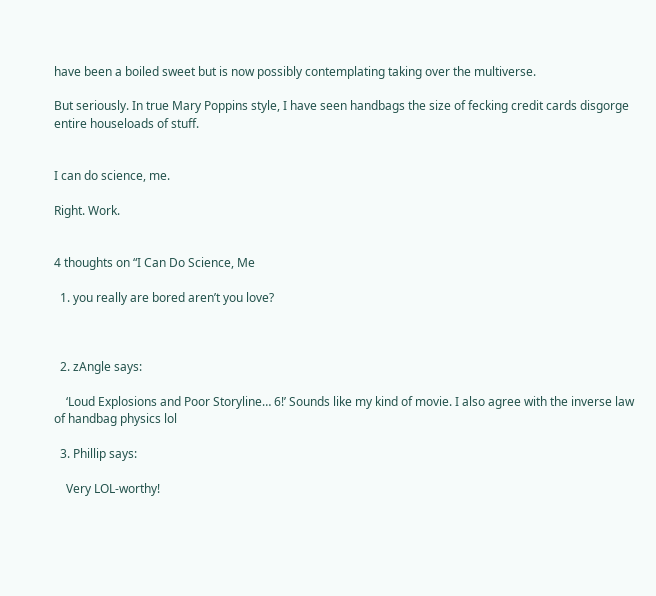have been a boiled sweet but is now possibly contemplating taking over the multiverse.

But seriously. In true Mary Poppins style, I have seen handbags the size of fecking credit cards disgorge entire houseloads of stuff.


I can do science, me.

Right. Work.


4 thoughts on “I Can Do Science, Me

  1. you really are bored aren’t you love?



  2. zAngle says:

    ‘Loud Explosions and Poor Storyline… 6!’ Sounds like my kind of movie. I also agree with the inverse law of handbag physics lol

  3. Phillip says:

    Very LOL-worthy!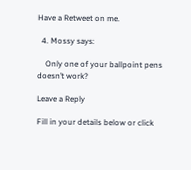Have a Retweet on me.

  4. Mossy says:

    Only one of your ballpoint pens doesn’t work?

Leave a Reply

Fill in your details below or click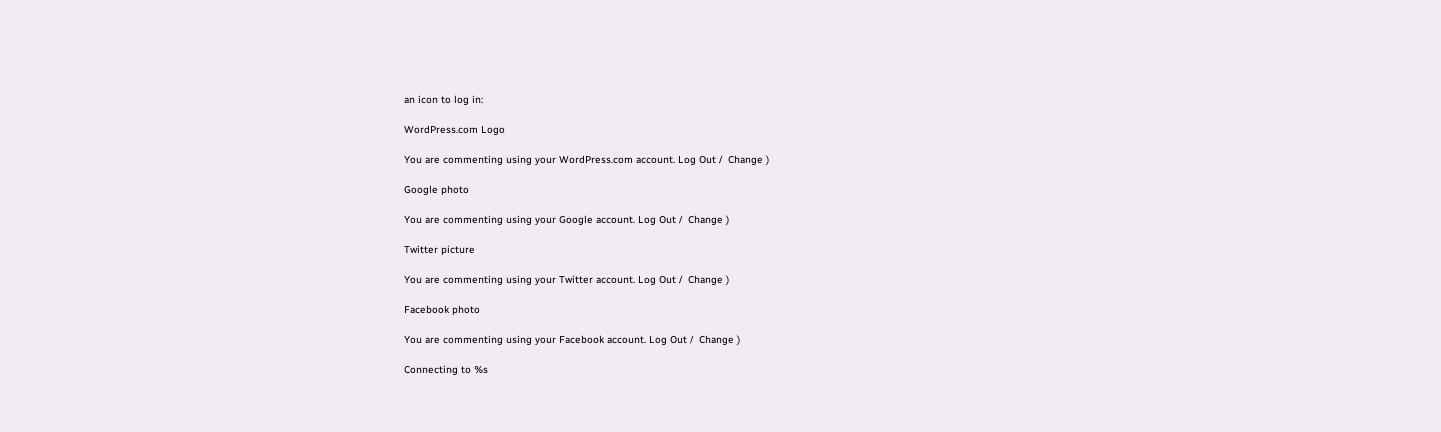an icon to log in:

WordPress.com Logo

You are commenting using your WordPress.com account. Log Out /  Change )

Google photo

You are commenting using your Google account. Log Out /  Change )

Twitter picture

You are commenting using your Twitter account. Log Out /  Change )

Facebook photo

You are commenting using your Facebook account. Log Out /  Change )

Connecting to %s